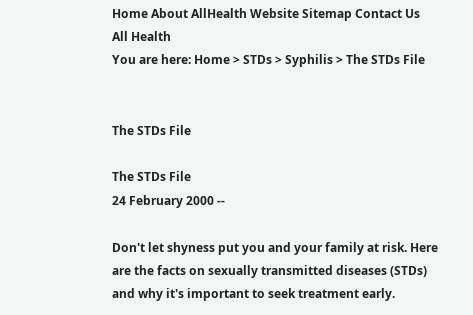Home About AllHealth Website Sitemap Contact Us
All Health
You are here: Home > STDs > Syphilis > The STDs File


The STDs File

The STDs File
24 February 2000 --

Don't let shyness put you and your family at risk. Here are the facts on sexually transmitted diseases (STDs) and why it's important to seek treatment early.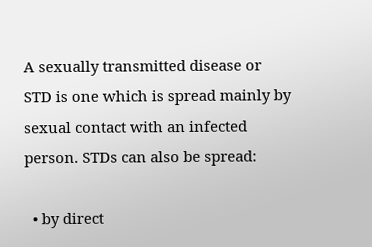A sexually transmitted disease or STD is one which is spread mainly by sexual contact with an infected person. STDs can also be spread:

  • by direct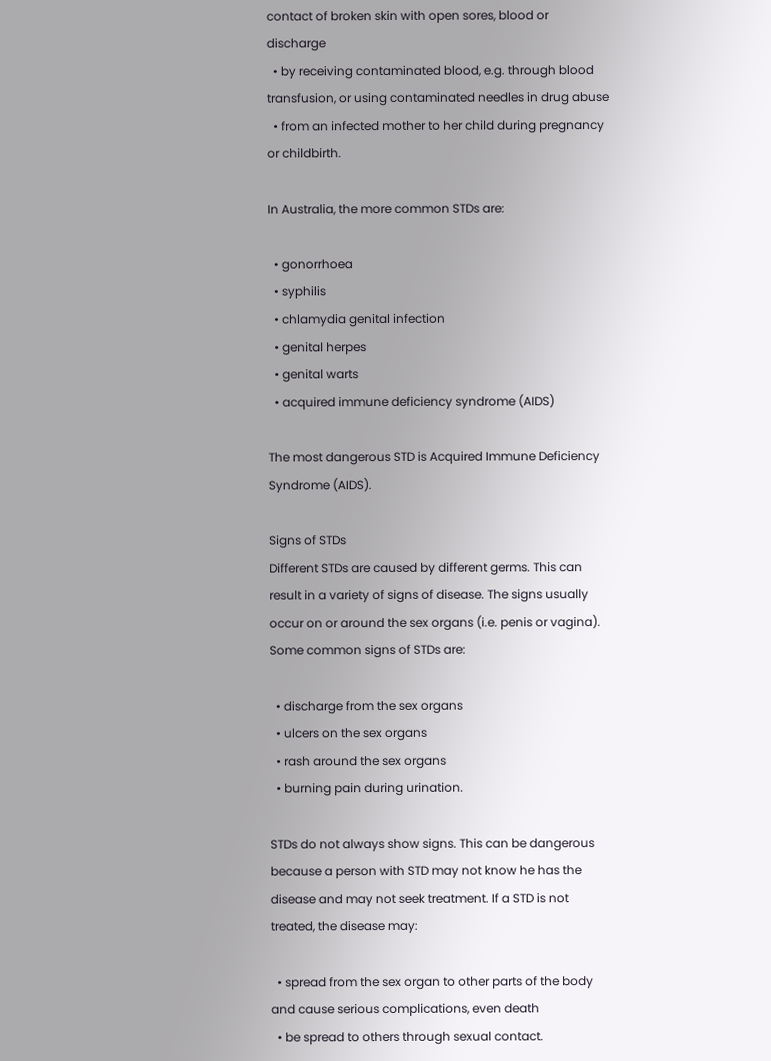contact of broken skin with open sores, blood or discharge
  • by receiving contaminated blood, e.g. through blood transfusion, or using contaminated needles in drug abuse
  • from an infected mother to her child during pregnancy or childbirth.

In Australia, the more common STDs are:

  • gonorrhoea
  • syphilis
  • chlamydia genital infection
  • genital herpes
  • genital warts
  • acquired immune deficiency syndrome (AIDS)

The most dangerous STD is Acquired Immune Deficiency Syndrome (AIDS).

Signs of STDs
Different STDs are caused by different germs. This can result in a variety of signs of disease. The signs usually occur on or around the sex organs (i.e. penis or vagina). Some common signs of STDs are:

  • discharge from the sex organs
  • ulcers on the sex organs
  • rash around the sex organs
  • burning pain during urination.

STDs do not always show signs. This can be dangerous because a person with STD may not know he has the disease and may not seek treatment. If a STD is not treated, the disease may:

  • spread from the sex organ to other parts of the body and cause serious complications, even death
  • be spread to others through sexual contact.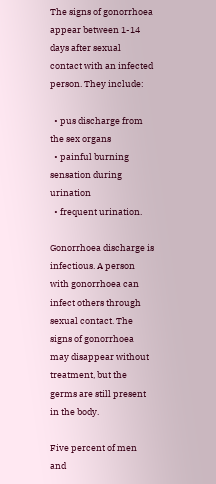The signs of gonorrhoea appear between 1-14 days after sexual contact with an infected person. They include:

  • pus discharge from the sex organs
  • painful burning sensation during urination
  • frequent urination.

Gonorrhoea discharge is infectious. A person with gonorrhoea can infect others through sexual contact. The signs of gonorrhoea may disappear without treatment, but the germs are still present in the body.

Five percent of men and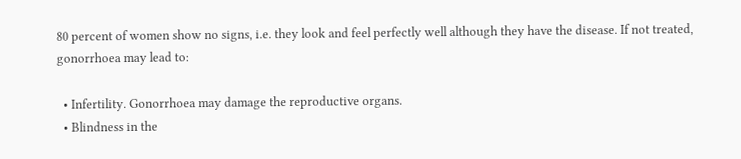80 percent of women show no signs, i.e. they look and feel perfectly well although they have the disease. If not treated, gonorrhoea may lead to:

  • Infertility. Gonorrhoea may damage the reproductive organs.
  • Blindness in the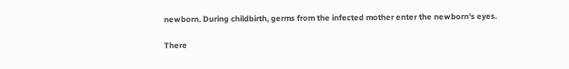newborn. During childbirth, germs from the infected mother enter the newborn's eyes.

There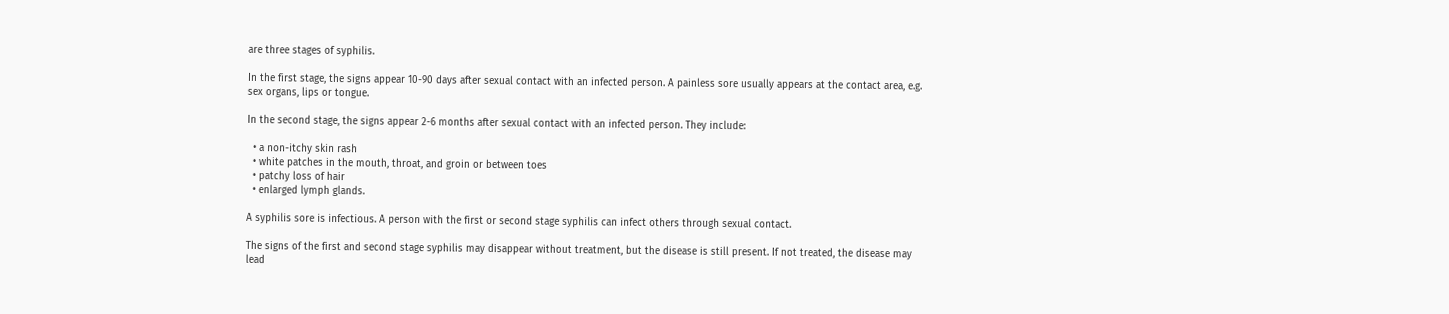are three stages of syphilis.

In the first stage, the signs appear 10-90 days after sexual contact with an infected person. A painless sore usually appears at the contact area, e.g. sex organs, lips or tongue.

In the second stage, the signs appear 2-6 months after sexual contact with an infected person. They include:

  • a non-itchy skin rash
  • white patches in the mouth, throat, and groin or between toes
  • patchy loss of hair
  • enlarged lymph glands.

A syphilis sore is infectious. A person with the first or second stage syphilis can infect others through sexual contact.

The signs of the first and second stage syphilis may disappear without treatment, but the disease is still present. If not treated, the disease may lead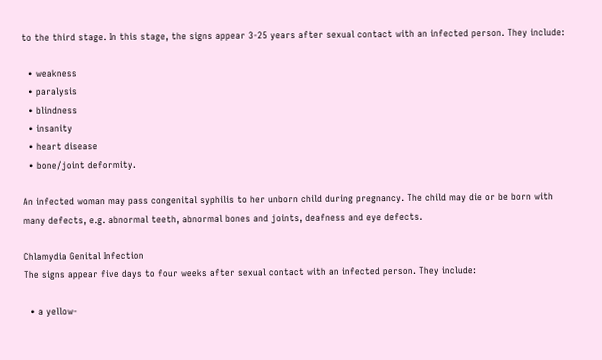to the third stage. In this stage, the signs appear 3-25 years after sexual contact with an infected person. They include:

  • weakness
  • paralysis
  • blindness
  • insanity
  • heart disease
  • bone/joint deformity.

An infected woman may pass congenital syphilis to her unborn child during pregnancy. The child may die or be born with many defects, e.g. abnormal teeth, abnormal bones and joints, deafness and eye defects.

Chlamydia Genital Infection
The signs appear five days to four weeks after sexual contact with an infected person. They include:

  • a yellow-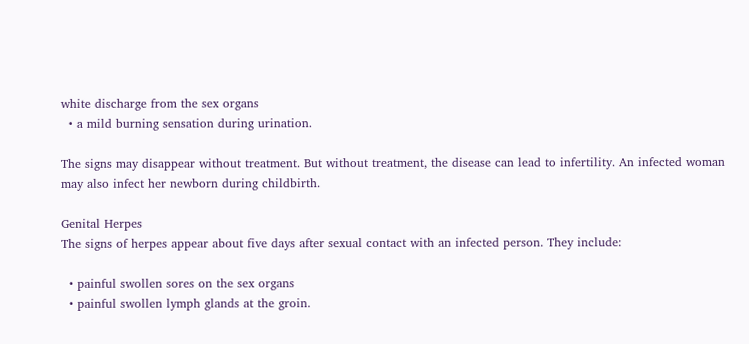white discharge from the sex organs
  • a mild burning sensation during urination.

The signs may disappear without treatment. But without treatment, the disease can lead to infertility. An infected woman may also infect her newborn during childbirth.

Genital Herpes
The signs of herpes appear about five days after sexual contact with an infected person. They include:

  • painful swollen sores on the sex organs
  • painful swollen lymph glands at the groin.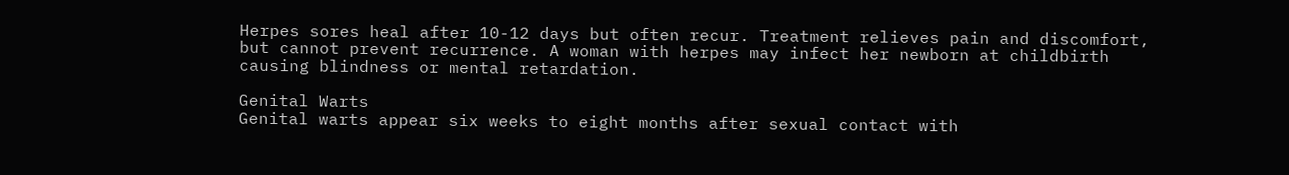Herpes sores heal after 10-12 days but often recur. Treatment relieves pain and discomfort, but cannot prevent recurrence. A woman with herpes may infect her newborn at childbirth causing blindness or mental retardation.

Genital Warts
Genital warts appear six weeks to eight months after sexual contact with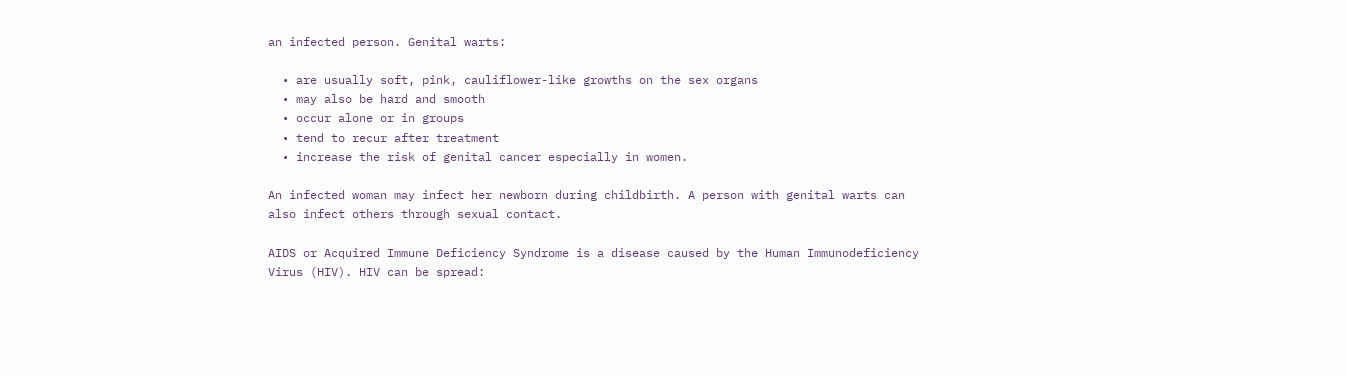an infected person. Genital warts:

  • are usually soft, pink, cauliflower-like growths on the sex organs
  • may also be hard and smooth
  • occur alone or in groups
  • tend to recur after treatment
  • increase the risk of genital cancer especially in women.

An infected woman may infect her newborn during childbirth. A person with genital warts can also infect others through sexual contact.

AIDS or Acquired Immune Deficiency Syndrome is a disease caused by the Human Immunodeficiency Virus (HIV). HIV can be spread: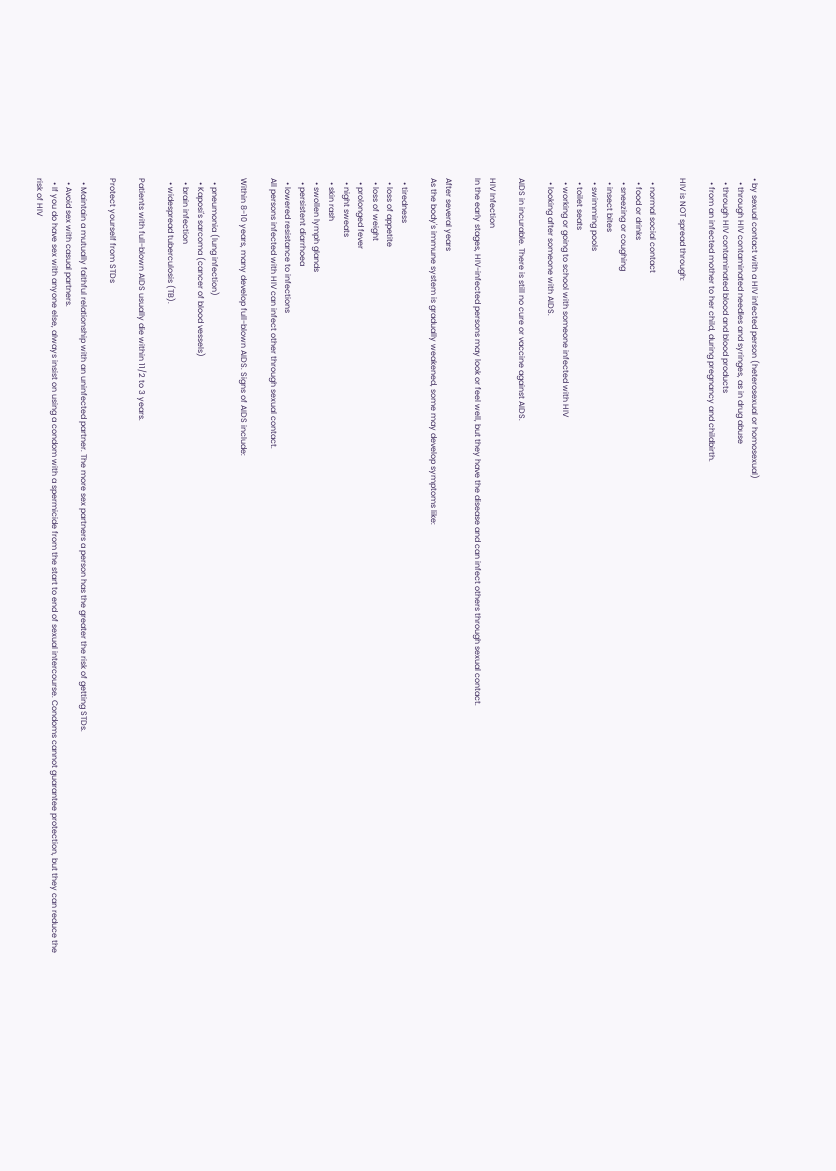• by sexual contact with a HIV infected person (heterosexual or homosexual)
  • through HIV contaminated needles and syringes, as in drug abuse
  • through HIV contaminated blood and blood products
  • from an infected mother to her child, during pregnancy and childbirth.

HIV is NOT spread through:

  • normal social contact
  • food or drinks
  • sneezing or coughing
  • insect bites
  • swimming pools
  • toilet seats
  • working or going to school with someone infected with HIV
  • looking after someone with AIDS.

AIDS in incurable. There is still no cure or vaccine against AIDS.

HIV Infection
In the early stages, HIV-infected persons may look or feel well, but they have the disease and can infect others through sexual contact.

After several years
As the body's immune system is gradually weakened, some may develop symptoms like:

  • tiredness
  • loss of appetite
  • loss of weight
  • prolonged fever
  • night sweats
  • skin rash
  • swollen lymph glands
  • persistent diarrhoea
  • lowered resistance to infections
All persons infected with HIV can infect other through sexual contact.

Within 8-10 years, many develop full-blown AIDS. Signs of AIDS include:

  • pneumonia (lung infection)
  • Kaposi's sarcoma (cancer of blood vessels)
  • brain infection
  • widespread tuberculosis (TB).

Patients with full-blown AIDS usually die within 11/2 to 3 years.

Protect yourself from STDs

  • Maintain a mutually faithful relationship with an uninfected partner. The more sex partners a person has the greater the risk of getting STDs.
  • Avoid sex with casual partners.
  • If you do have sex with anyone else, always insist on using a condom with a spermicide from the start to end of sexual intercourse. Condoms cannot guarantee protection, but they can reduce the risk of HIV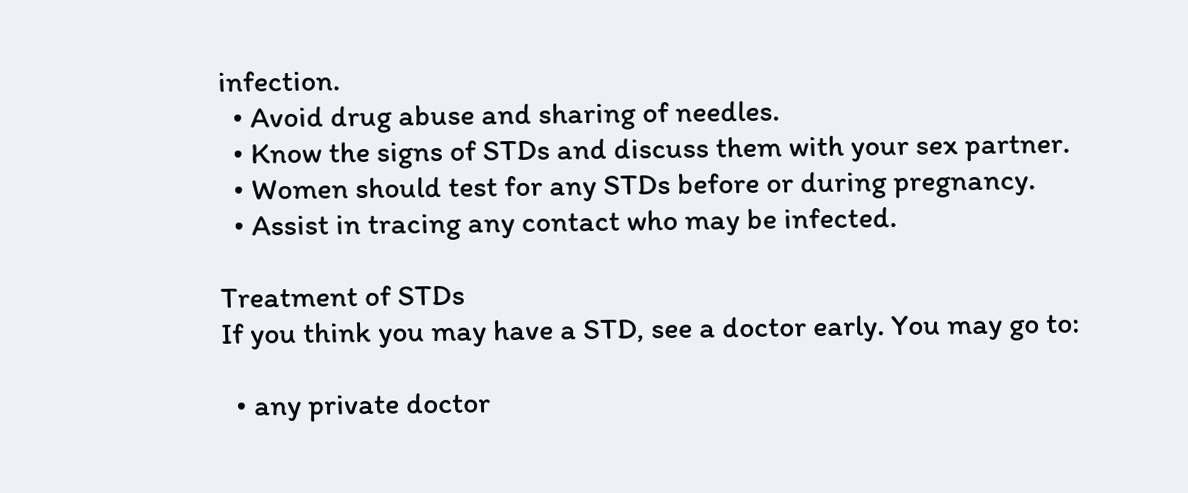infection.
  • Avoid drug abuse and sharing of needles.
  • Know the signs of STDs and discuss them with your sex partner.
  • Women should test for any STDs before or during pregnancy.
  • Assist in tracing any contact who may be infected.

Treatment of STDs
If you think you may have a STD, see a doctor early. You may go to:

  • any private doctor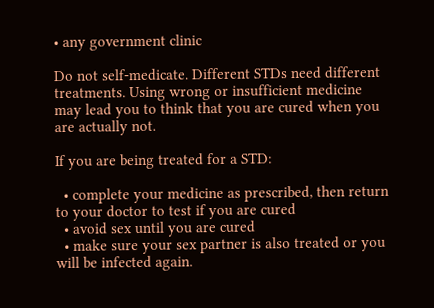• any government clinic

Do not self-medicate. Different STDs need different treatments. Using wrong or insufficient medicine may lead you to think that you are cured when you are actually not.

If you are being treated for a STD:

  • complete your medicine as prescribed, then return to your doctor to test if you are cured
  • avoid sex until you are cured
  • make sure your sex partner is also treated or you will be infected again.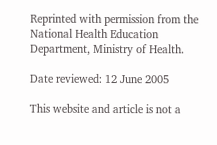Reprinted with permission from the National Health Education Department, Ministry of Health.

Date reviewed: 12 June 2005

This website and article is not a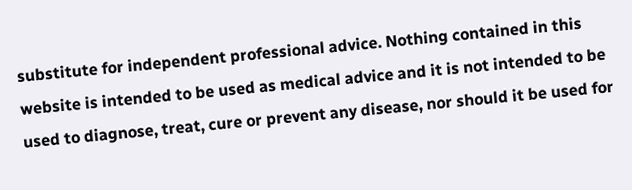substitute for independent professional advice. Nothing contained in this website is intended to be used as medical advice and it is not intended to be used to diagnose, treat, cure or prevent any disease, nor should it be used for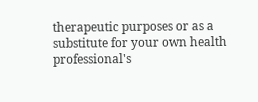therapeutic purposes or as a substitute for your own health professional's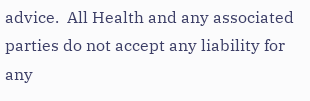advice.  All Health and any associated parties do not accept any liability for any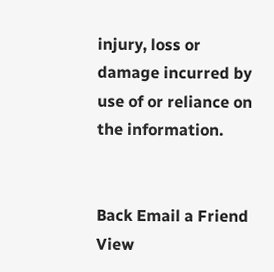injury, loss or damage incurred by use of or reliance on the information.


Back Email a Friend View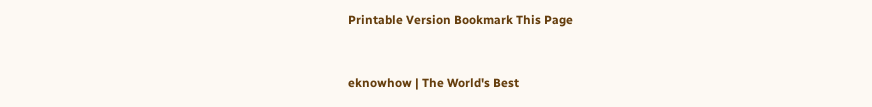Printable Version Bookmark This Page


eknowhow | The World's Best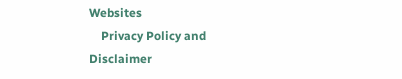Websites
    Privacy Policy and Disclaimer